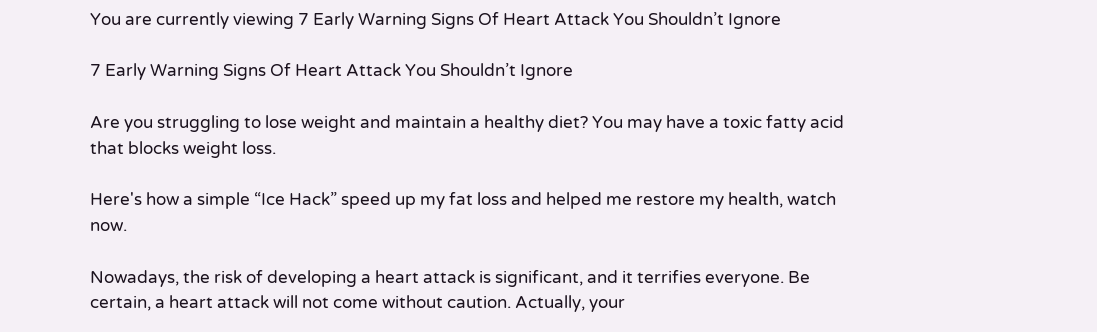You are currently viewing 7 Early Warning Signs Of Heart Attack You Shouldn’t Ignore

7 Early Warning Signs Of Heart Attack You Shouldn’t Ignore

Are you struggling to lose weight and maintain a healthy diet? You may have a toxic fatty acid that blocks weight loss.

Here's how a simple “Ice Hack” speed up my fat loss and helped me restore my health, watch now.

Nowadays, the risk of developing a heart attack is significant, and it terrifies everyone. Be certain, a heart attack will not come without caution. Actually, your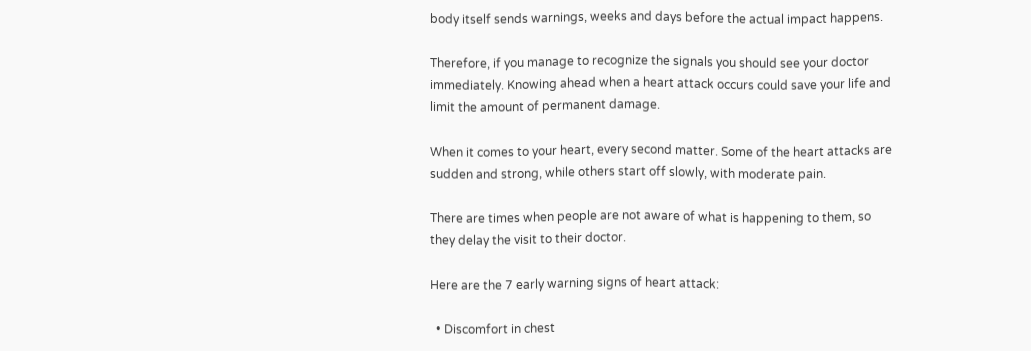body itself sends warnings, weeks and days before the actual impact happens.

Therefore, if you manage to recognize the signals you should see your doctor immediately. Knowing ahead when a heart attack occurs could save your life and limit the amount of permanent damage.

When it comes to your heart, every second matter. Some of the heart attacks are sudden and strong, while others start off slowly, with moderate pain.

There are times when people are not aware of what is happening to them, so they delay the visit to their doctor.

Here are the 7 early warning signs of heart attack:

  • Discomfort in chest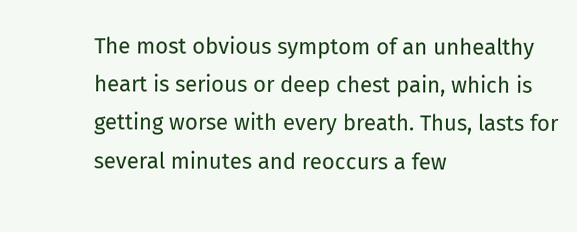The most obvious symptom of an unhealthy heart is serious or deep chest pain, which is getting worse with every breath. Thus, lasts for several minutes and reoccurs a few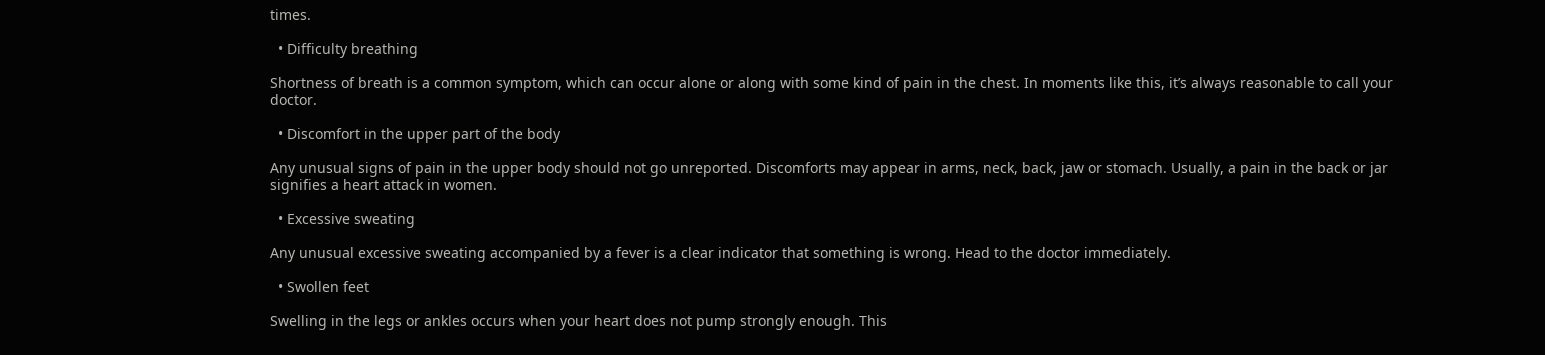times.

  • Difficulty breathing

Shortness of breath is a common symptom, which can occur alone or along with some kind of pain in the chest. In moments like this, it’s always reasonable to call your doctor.

  • Discomfort in the upper part of the body

Any unusual signs of pain in the upper body should not go unreported. Discomforts may appear in arms, neck, back, jaw or stomach. Usually, a pain in the back or jar signifies a heart attack in women.

  • Excessive sweating

Any unusual excessive sweating accompanied by a fever is a clear indicator that something is wrong. Head to the doctor immediately.

  • Swollen feet

Swelling in the legs or ankles occurs when your heart does not pump strongly enough. This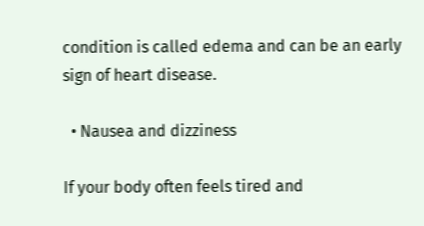condition is called edema and can be an early sign of heart disease.

  • Nausea and dizziness

If your body often feels tired and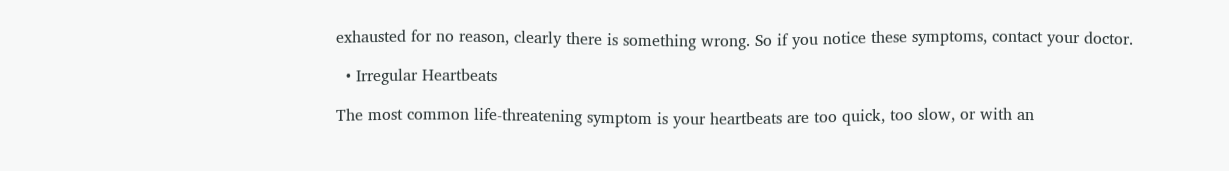exhausted for no reason, clearly there is something wrong. So if you notice these symptoms, contact your doctor.

  • Irregular Heartbeats

The most common life-threatening symptom is your heartbeats are too quick, too slow, or with an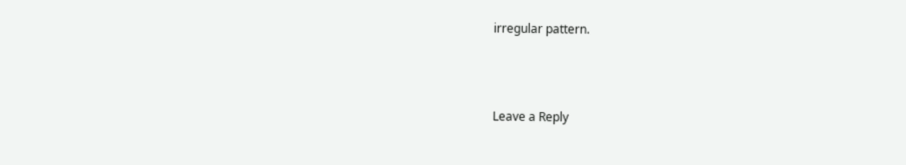irregular pattern.



Leave a Reply